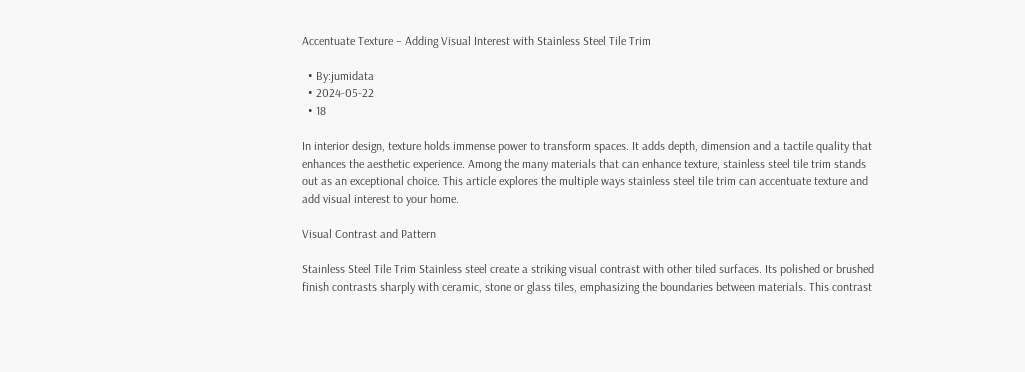Accentuate Texture – Adding Visual Interest with Stainless Steel Tile Trim

  • By:jumidata
  • 2024-05-22
  • 18

In interior design, texture holds immense power to transform spaces. It adds depth, dimension and a tactile quality that enhances the aesthetic experience. Among the many materials that can enhance texture, stainless steel tile trim stands out as an exceptional choice. This article explores the multiple ways stainless steel tile trim can accentuate texture and add visual interest to your home.

Visual Contrast and Pattern

Stainless Steel Tile Trim Stainless steel create a striking visual contrast with other tiled surfaces. Its polished or brushed finish contrasts sharply with ceramic, stone or glass tiles, emphasizing the boundaries between materials. This contrast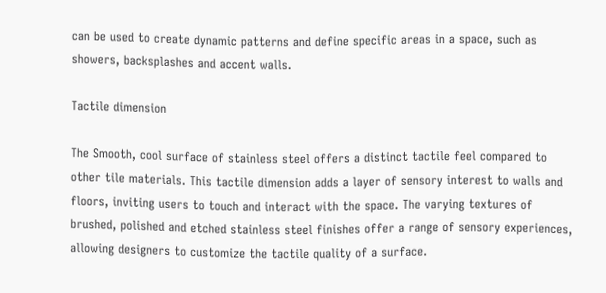can be used to create dynamic patterns and define specific areas in a space, such as showers, backsplashes and accent walls.

Tactile dimension

The Smooth, cool surface of stainless steel offers a distinct tactile feel compared to other tile materials. This tactile dimension adds a layer of sensory interest to walls and floors, inviting users to touch and interact with the space. The varying textures of brushed, polished and etched stainless steel finishes offer a range of sensory experiences, allowing designers to customize the tactile quality of a surface.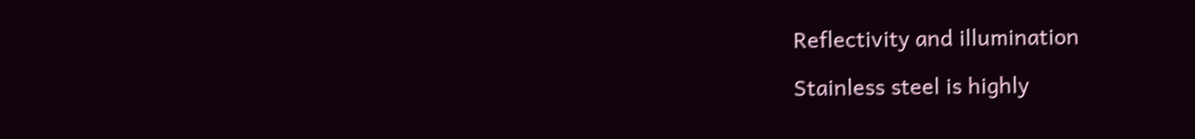Reflectivity and illumination

Stainless steel is highly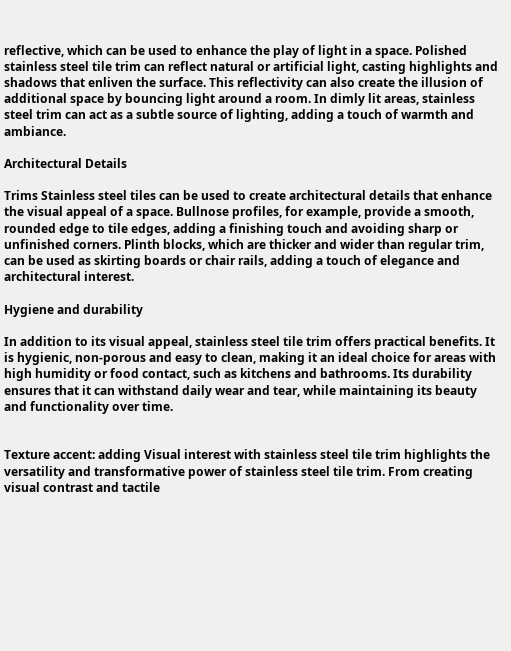reflective, which can be used to enhance the play of light in a space. Polished stainless steel tile trim can reflect natural or artificial light, casting highlights and shadows that enliven the surface. This reflectivity can also create the illusion of additional space by bouncing light around a room. In dimly lit areas, stainless steel trim can act as a subtle source of lighting, adding a touch of warmth and ambiance.

Architectural Details

Trims Stainless steel tiles can be used to create architectural details that enhance the visual appeal of a space. Bullnose profiles, for example, provide a smooth, rounded edge to tile edges, adding a finishing touch and avoiding sharp or unfinished corners. Plinth blocks, which are thicker and wider than regular trim, can be used as skirting boards or chair rails, adding a touch of elegance and architectural interest.

Hygiene and durability

In addition to its visual appeal, stainless steel tile trim offers practical benefits. It is hygienic, non-porous and easy to clean, making it an ideal choice for areas with high humidity or food contact, such as kitchens and bathrooms. Its durability ensures that it can withstand daily wear and tear, while maintaining its beauty and functionality over time.


Texture accent: adding Visual interest with stainless steel tile trim highlights the versatility and transformative power of stainless steel tile trim. From creating visual contrast and tactile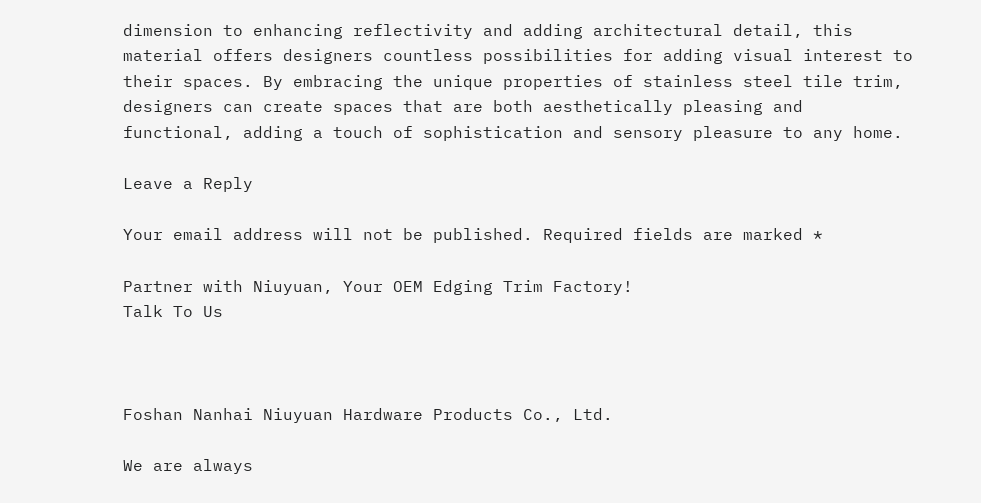dimension to enhancing reflectivity and adding architectural detail, this material offers designers countless possibilities for adding visual interest to their spaces. By embracing the unique properties of stainless steel tile trim, designers can create spaces that are both aesthetically pleasing and functional, adding a touch of sophistication and sensory pleasure to any home.

Leave a Reply

Your email address will not be published. Required fields are marked *

Partner with Niuyuan, Your OEM Edging Trim Factory!
Talk To Us



Foshan Nanhai Niuyuan Hardware Products Co., Ltd.

We are always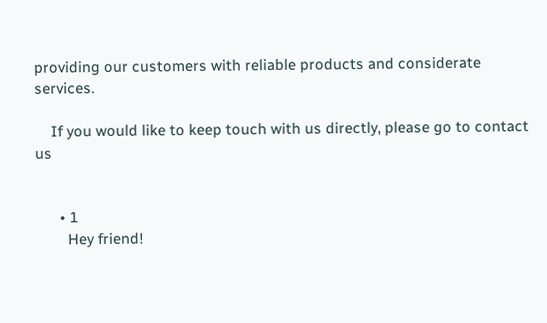providing our customers with reliable products and considerate services.

    If you would like to keep touch with us directly, please go to contact us


      • 1
        Hey friend!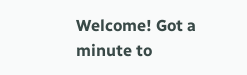Welcome! Got a minute to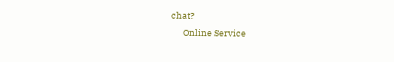chat?
      Online Service